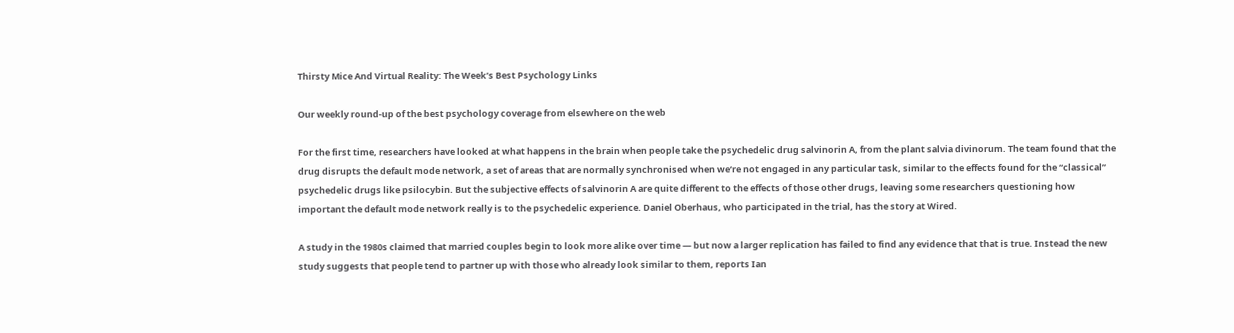Thirsty Mice And Virtual Reality: The Week’s Best Psychology Links

Our weekly round-up of the best psychology coverage from elsewhere on the web

For the first time, researchers have looked at what happens in the brain when people take the psychedelic drug salvinorin A, from the plant salvia divinorum. The team found that the drug disrupts the default mode network, a set of areas that are normally synchronised when we’re not engaged in any particular task, similar to the effects found for the “classical” psychedelic drugs like psilocybin. But the subjective effects of salvinorin A are quite different to the effects of those other drugs, leaving some researchers questioning how important the default mode network really is to the psychedelic experience. Daniel Oberhaus, who participated in the trial, has the story at Wired.

A study in the 1980s claimed that married couples begin to look more alike over time — but now a larger replication has failed to find any evidence that that is true. Instead the new study suggests that people tend to partner up with those who already look similar to them, reports Ian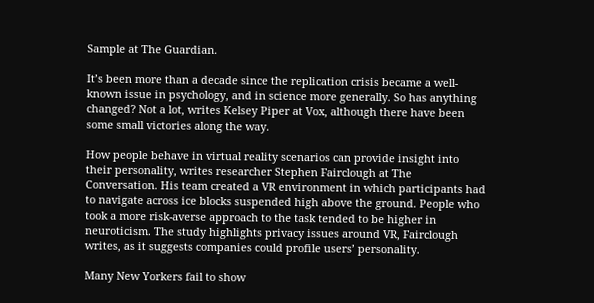Sample at The Guardian.

It’s been more than a decade since the replication crisis became a well-known issue in psychology, and in science more generally. So has anything changed? Not a lot, writes Kelsey Piper at Vox, although there have been some small victories along the way.

How people behave in virtual reality scenarios can provide insight into their personality, writes researcher Stephen Fairclough at The Conversation. His team created a VR environment in which participants had to navigate across ice blocks suspended high above the ground. People who took a more risk-averse approach to the task tended to be higher in neuroticism. The study highlights privacy issues around VR, Fairclough writes, as it suggests companies could profile users’ personality.

Many New Yorkers fail to show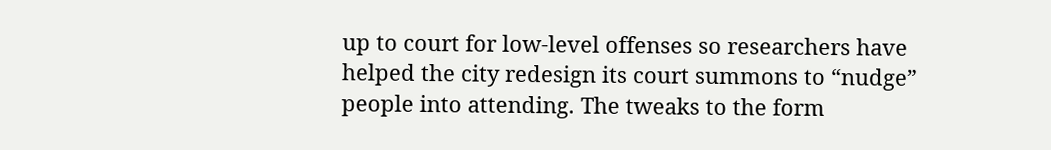up to court for low-level offenses so researchers have helped the city redesign its court summons to “nudge” people into attending. The tweaks to the form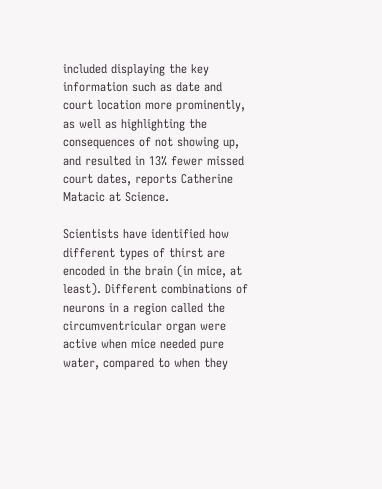included displaying the key information such as date and court location more prominently, as well as highlighting the consequences of not showing up, and resulted in 13% fewer missed court dates, reports Catherine Matacic at Science.

Scientists have identified how different types of thirst are encoded in the brain (in mice, at least). Different combinations of neurons in a region called the circumventricular organ were active when mice needed pure water, compared to when they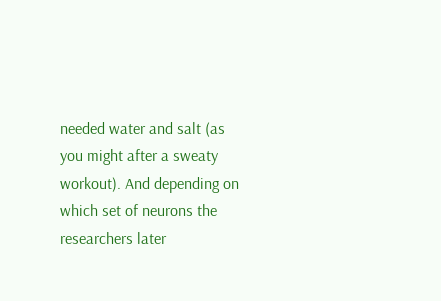needed water and salt (as you might after a sweaty workout). And depending on which set of neurons the researchers later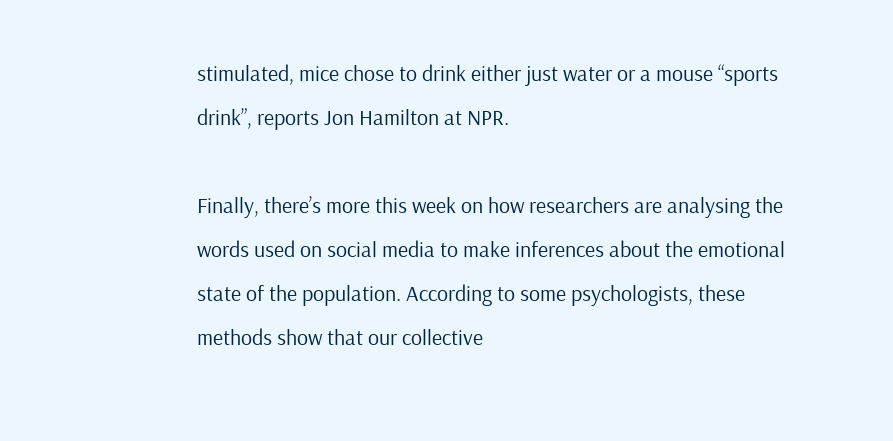stimulated, mice chose to drink either just water or a mouse “sports drink”, reports Jon Hamilton at NPR.

Finally, there’s more this week on how researchers are analysing the words used on social media to make inferences about the emotional state of the population. According to some psychologists, these methods show that our collective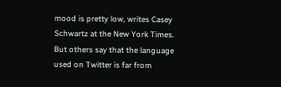mood is pretty low, writes Casey Schwartz at the New York Times. But others say that the language used on Twitter is far from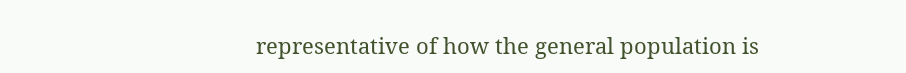representative of how the general population is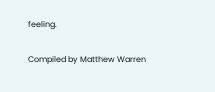feeling.

Compiled by Matthew Warren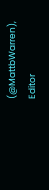(@MattbWarren), Editor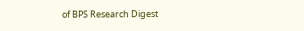of BPS Research Digest